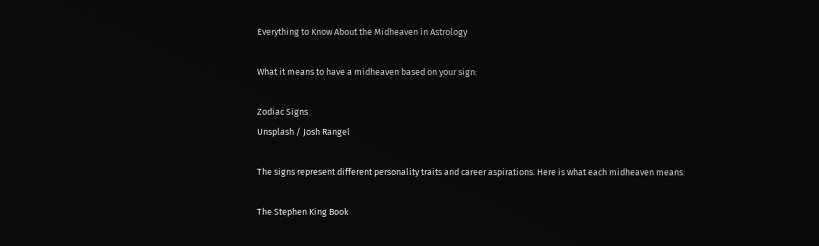Everything to Know About the Midheaven in Astrology

What it means to have a midheaven based on your sign:

Zodiac Signs
Unsplash / Josh Rangel

The signs represent different personality traits and career aspirations. Here is what each midheaven means:

The Stephen King Book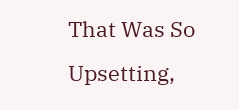That Was So Upsetting,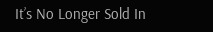It’s No Longer Sold In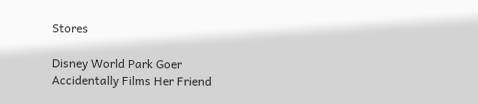Stores

Disney World Park Goer Accidentally Films Her Friend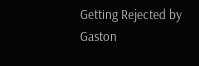Getting Rejected by Gaston